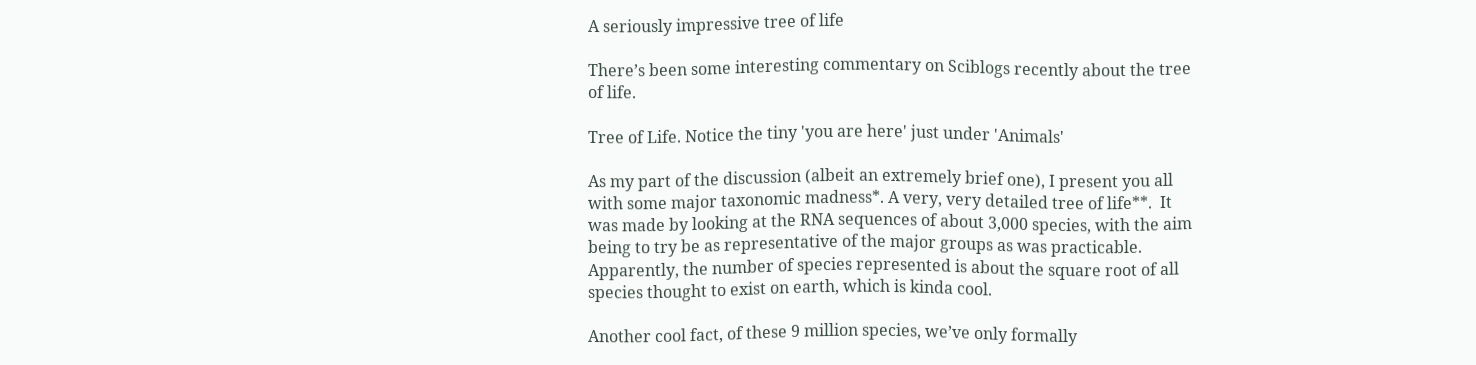A seriously impressive tree of life

There’s been some interesting commentary on Sciblogs recently about the tree of life.

Tree of Life. Notice the tiny 'you are here' just under 'Animals'

As my part of the discussion (albeit an extremely brief one), I present you all with some major taxonomic madness*. A very, very detailed tree of life**.  It was made by looking at the RNA sequences of about 3,000 species, with the aim being to try be as representative of the major groups as was practicable.  Apparently, the number of species represented is about the square root of all species thought to exist on earth, which is kinda cool.

Another cool fact, of these 9 million species, we’ve only formally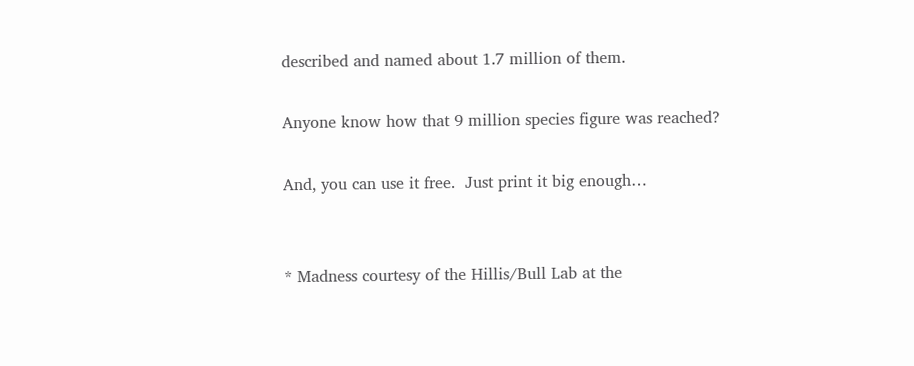described and named about 1.7 million of them.

Anyone know how that 9 million species figure was reached?

And, you can use it free.  Just print it big enough…


* Madness courtesy of the Hillis/Bull Lab at the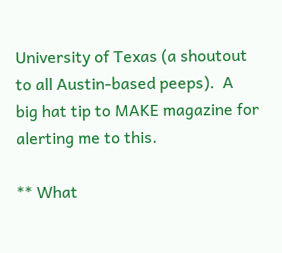University of Texas (a shoutout to all Austin-based peeps).  A big hat tip to MAKE magazine for alerting me to this.

** What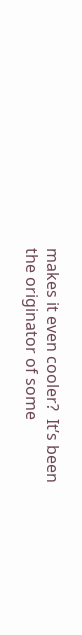makes it even cooler?  It’s been the originator of some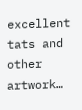excellent tats and other artwork…